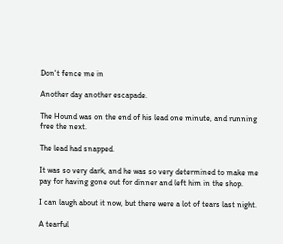Don't fence me in

Another day another escapade.

The Hound was on the end of his lead one minute, and running free the next.

The lead had snapped.

It was so very dark, and he was so very determined to make me pay for having gone out for dinner and left him in the shop.

I can laugh about it now, but there were a lot of tears last night.

A tearful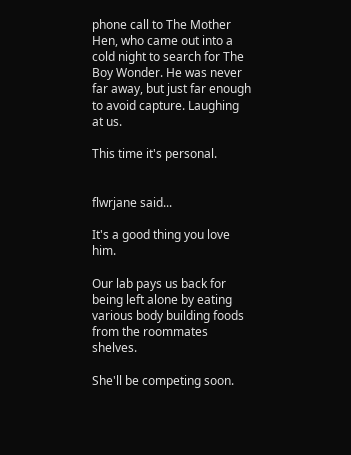phone call to The Mother Hen, who came out into a cold night to search for The Boy Wonder. He was never far away, but just far enough to avoid capture. Laughing at us.

This time it's personal.


flwrjane said...

It's a good thing you love him.

Our lab pays us back for being left alone by eating various body building foods from the roommates shelves.

She'll be competing soon.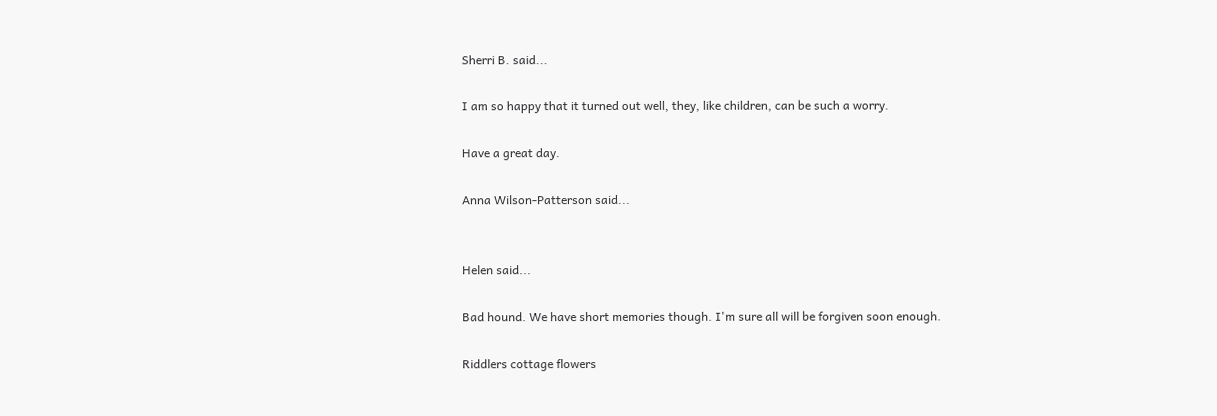Sherri B. said...

I am so happy that it turned out well, they, like children, can be such a worry.

Have a great day.

Anna Wilson-Patterson said...


Helen said...

Bad hound. We have short memories though. I'm sure all will be forgiven soon enough.

Riddlers cottage flowers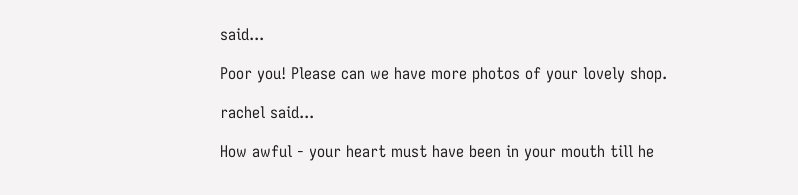said...

Poor you! Please can we have more photos of your lovely shop.

rachel said...

How awful - your heart must have been in your mouth till he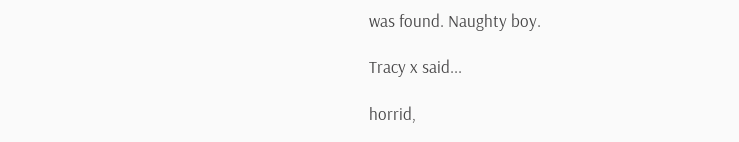was found. Naughty boy.

Tracy x said...

horrid,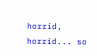horrid, horrid... so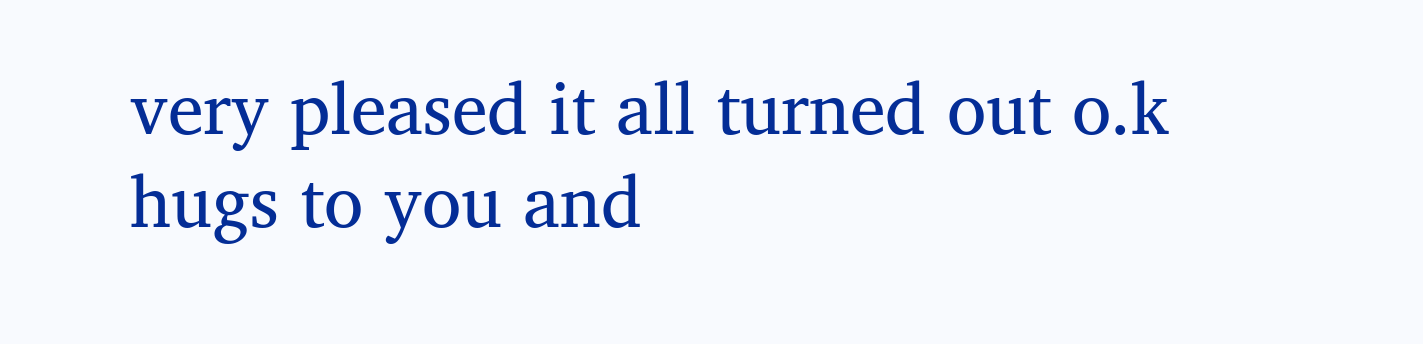very pleased it all turned out o.k
hugs to you and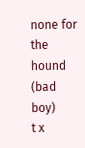none for the hound (bad boy)
t x